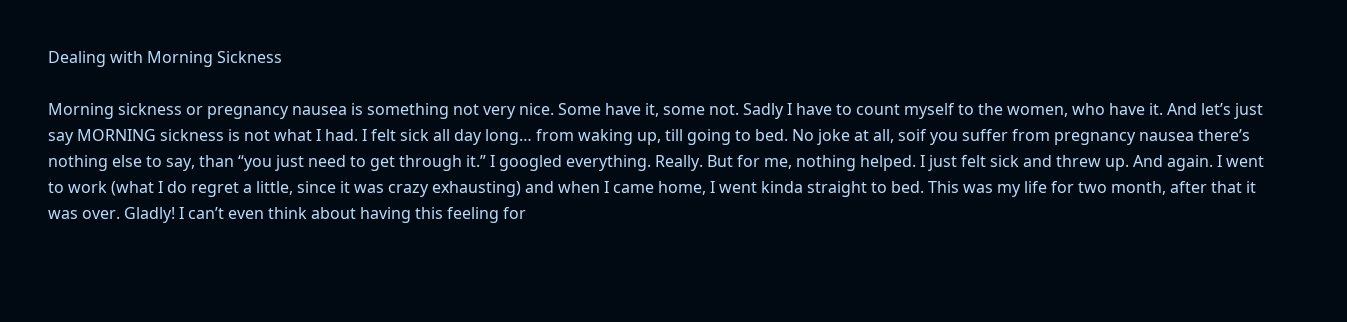Dealing with Morning Sickness

Morning sickness or pregnancy nausea is something not very nice. Some have it, some not. Sadly I have to count myself to the women, who have it. And let’s just say MORNING sickness is not what I had. I felt sick all day long… from waking up, till going to bed. No joke at all, soif you suffer from pregnancy nausea there’s nothing else to say, than “you just need to get through it.” I googled everything. Really. But for me, nothing helped. I just felt sick and threw up. And again. I went to work (what I do regret a little, since it was crazy exhausting) and when I came home, I went kinda straight to bed. This was my life for two month, after that it was over. Gladly! I can’t even think about having this feeling for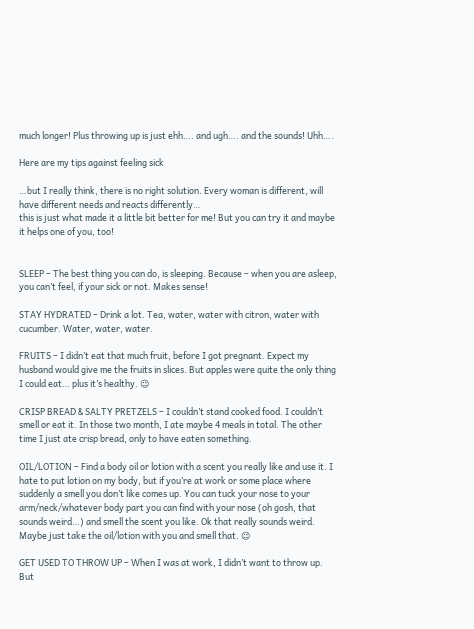much longer! Plus throwing up is just ehh…. and ugh…. and the sounds! Uhh….

Here are my tips against feeling sick

…but I really think, there is no right solution. Every woman is different, will have different needs and reacts differently…
this is just what made it a little bit better for me! But you can try it and maybe it helps one of you, too!


SLEEP – The best thing you can do, is sleeping. Because – when you are asleep, you can’t feel, if your sick or not. Makes sense!

STAY HYDRATED – Drink a lot. Tea, water, water with citron, water with cucumber. Water, water, water.

FRUITS – I didn’t eat that much fruit, before I got pregnant. Expect my husband would give me the fruits in slices. But apples were quite the only thing I could eat… plus it’s healthy. 😉

CRISP BREAD & SALTY PRETZELS – I couldn’t stand cooked food. I couldn’t smell or eat it. In those two month, I ate maybe 4 meals in total. The other time I just ate crisp bread, only to have eaten something.

OIL/LOTION – Find a body oil or lotion with a scent you really like and use it. I hate to put lotion on my body, but if you’re at work or some place where suddenly a smell you don’t like comes up. You can tuck your nose to your arm/neck/whatever body part you can find with your nose (oh gosh, that sounds weird…) and smell the scent you like. Ok that really sounds weird. Maybe just take the oil/lotion with you and smell that. 😉

GET USED TO THROW UP – When I was at work, I didn’t want to throw up. But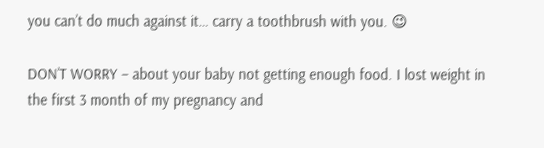you can’t do much against it… carry a toothbrush with you. 😉

DON’T WORRY – about your baby not getting enough food. I lost weight in the first 3 month of my pregnancy and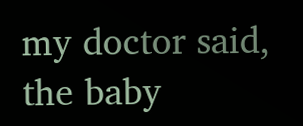my doctor said, the baby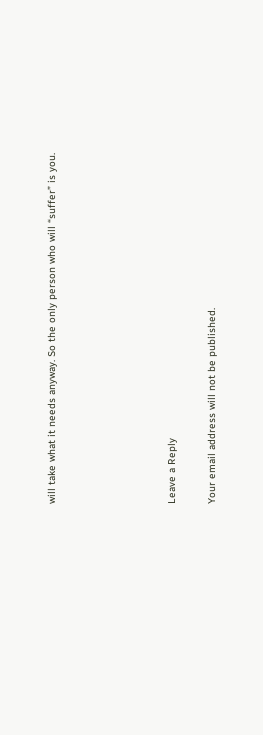will take what it needs anyway. So the only person who will “suffer” is you.





Leave a Reply

Your email address will not be published.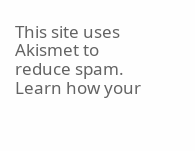This site uses Akismet to reduce spam. Learn how your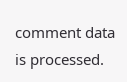comment data is processed.